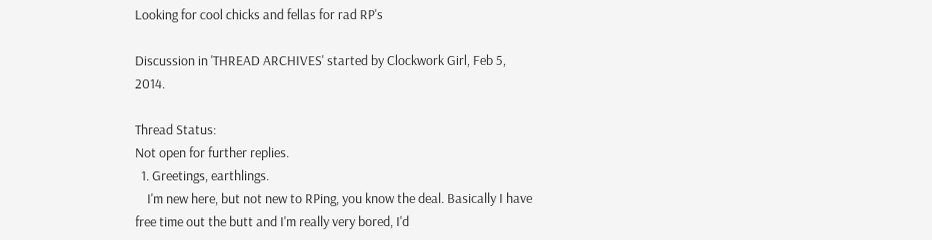Looking for cool chicks and fellas for rad RP's

Discussion in 'THREAD ARCHIVES' started by Clockwork Girl, Feb 5, 2014.

Thread Status:
Not open for further replies.
  1. Greetings, earthlings.
    I'm new here, but not new to RPing, you know the deal. Basically I have free time out the butt and I'm really very bored, I'd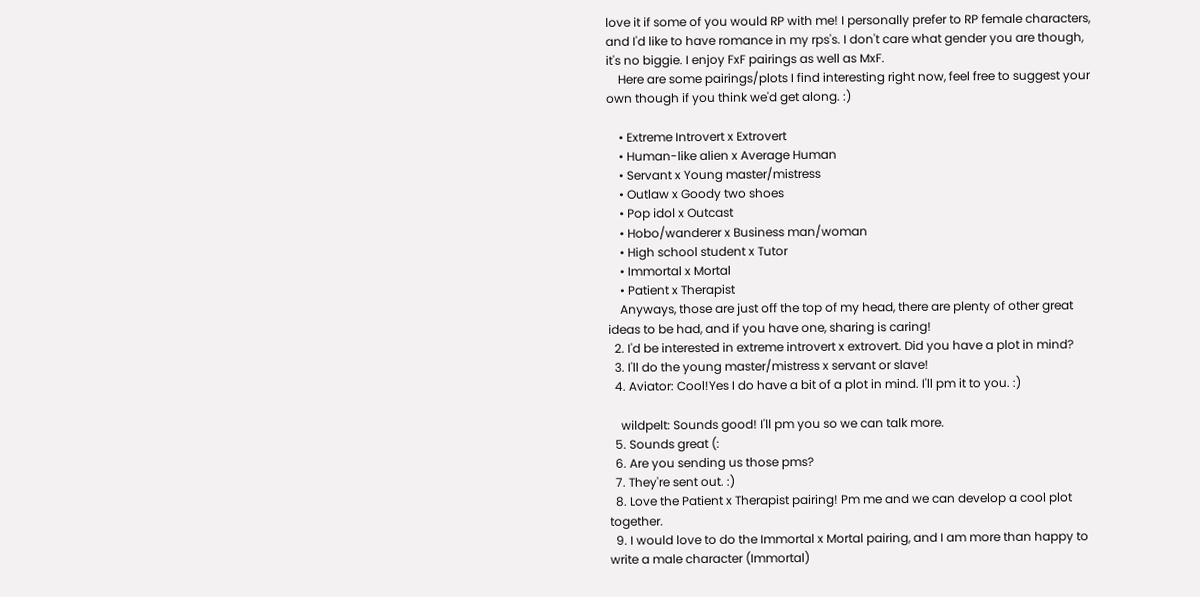love it if some of you would RP with me! I personally prefer to RP female characters, and I'd like to have romance in my rps's. I don't care what gender you are though, it's no biggie. I enjoy FxF pairings as well as MxF.
    Here are some pairings/plots I find interesting right now, feel free to suggest your own though if you think we'd get along. :)

    • Extreme Introvert x Extrovert
    • Human-like alien x Average Human
    • Servant x Young master/mistress
    • Outlaw x Goody two shoes
    • Pop idol x Outcast
    • Hobo/wanderer x Business man/woman
    • High school student x Tutor
    • Immortal x Mortal
    • Patient x Therapist
    Anyways, those are just off the top of my head, there are plenty of other great ideas to be had, and if you have one, sharing is caring!
  2. I'd be interested in extreme introvert x extrovert. Did you have a plot in mind?
  3. I'll do the young master/mistress x servant or slave!
  4. Aviator: Cool!Yes I do have a bit of a plot in mind. I'll pm it to you. :)

    wildpelt: Sounds good! I'll pm you so we can talk more.
  5. Sounds great (:
  6. Are you sending us those pms?
  7. They're sent out. :)
  8. Love the Patient x Therapist pairing! Pm me and we can develop a cool plot together.
  9. I would love to do the Immortal x Mortal pairing, and I am more than happy to write a male character (Immortal)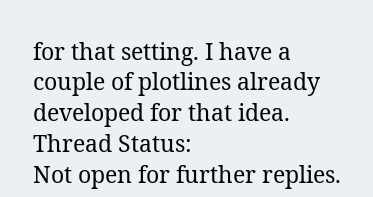for that setting. I have a couple of plotlines already developed for that idea.
Thread Status:
Not open for further replies.